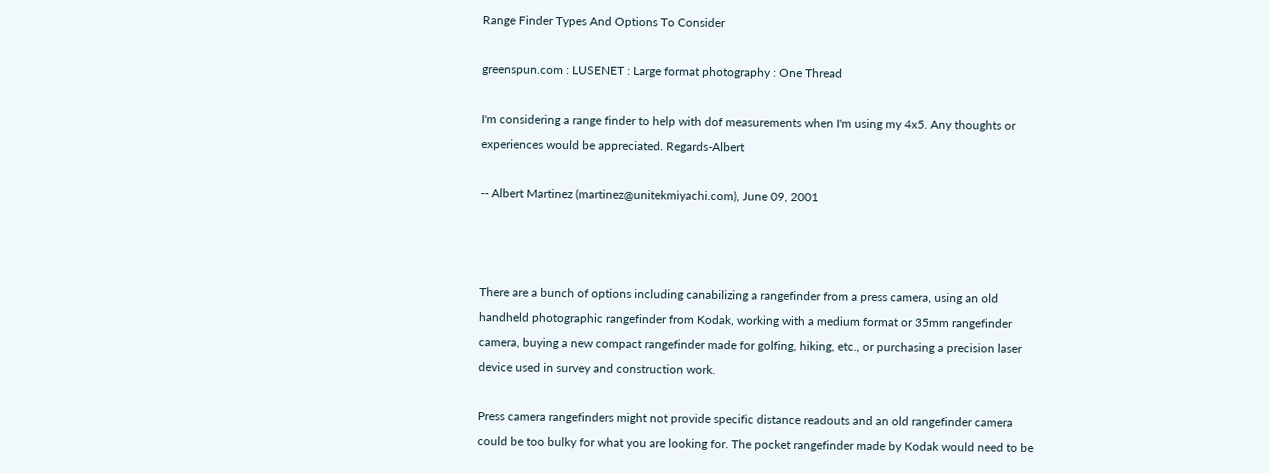Range Finder Types And Options To Consider

greenspun.com : LUSENET : Large format photography : One Thread

I'm considering a range finder to help with dof measurements when I'm using my 4x5. Any thoughts or experiences would be appreciated. Regards-Albert

-- Albert Martinez (martinez@unitekmiyachi.com), June 09, 2001



There are a bunch of options including canabilizing a rangefinder from a press camera, using an old handheld photographic rangefinder from Kodak, working with a medium format or 35mm rangefinder camera, buying a new compact rangefinder made for golfing, hiking, etc., or purchasing a precision laser device used in survey and construction work.

Press camera rangefinders might not provide specific distance readouts and an old rangefinder camera could be too bulky for what you are looking for. The pocket rangefinder made by Kodak would need to be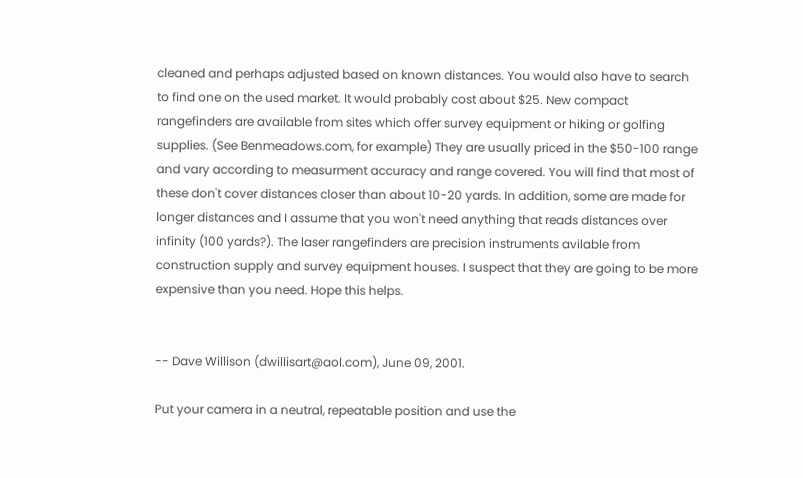cleaned and perhaps adjusted based on known distances. You would also have to search to find one on the used market. It would probably cost about $25. New compact rangefinders are available from sites which offer survey equipment or hiking or golfing supplies. (See Benmeadows.com, for example) They are usually priced in the $50-100 range and vary according to measurment accuracy and range covered. You will find that most of these don't cover distances closer than about 10-20 yards. In addition, some are made for longer distances and I assume that you won't need anything that reads distances over infinity (100 yards?). The laser rangefinders are precision instruments avilable from construction supply and survey equipment houses. I suspect that they are going to be more expensive than you need. Hope this helps.


-- Dave Willison (dwillisart@aol.com), June 09, 2001.

Put your camera in a neutral, repeatable position and use the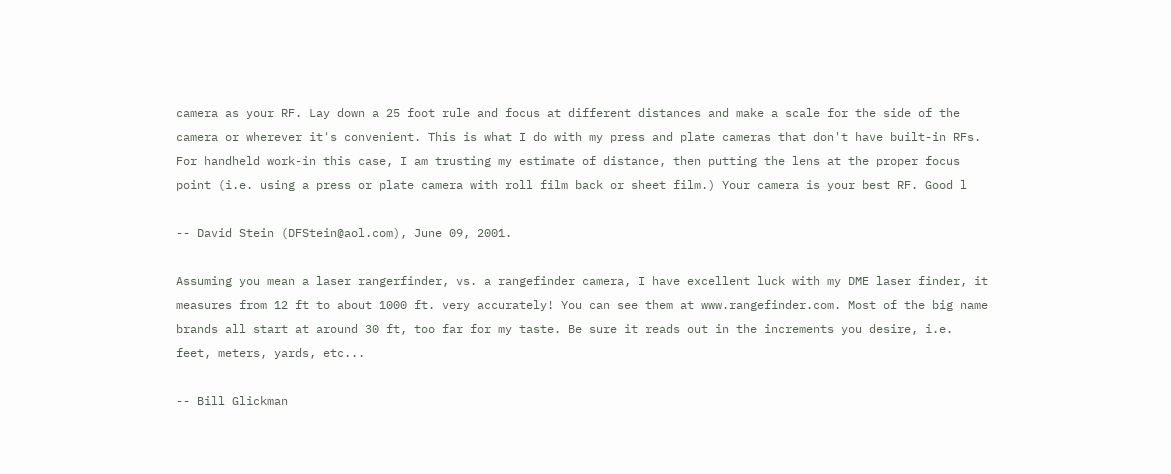camera as your RF. Lay down a 25 foot rule and focus at different distances and make a scale for the side of the camera or wherever it's convenient. This is what I do with my press and plate cameras that don't have built-in RFs. For handheld work-in this case, I am trusting my estimate of distance, then putting the lens at the proper focus point (i.e. using a press or plate camera with roll film back or sheet film.) Your camera is your best RF. Good l

-- David Stein (DFStein@aol.com), June 09, 2001.

Assuming you mean a laser rangerfinder, vs. a rangefinder camera, I have excellent luck with my DME laser finder, it measures from 12 ft to about 1000 ft. very accurately! You can see them at www.rangefinder.com. Most of the big name brands all start at around 30 ft, too far for my taste. Be sure it reads out in the increments you desire, i.e. feet, meters, yards, etc...

-- Bill Glickman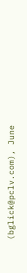(bglick@pclv.com), June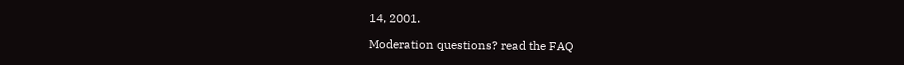14, 2001.

Moderation questions? read the FAQ